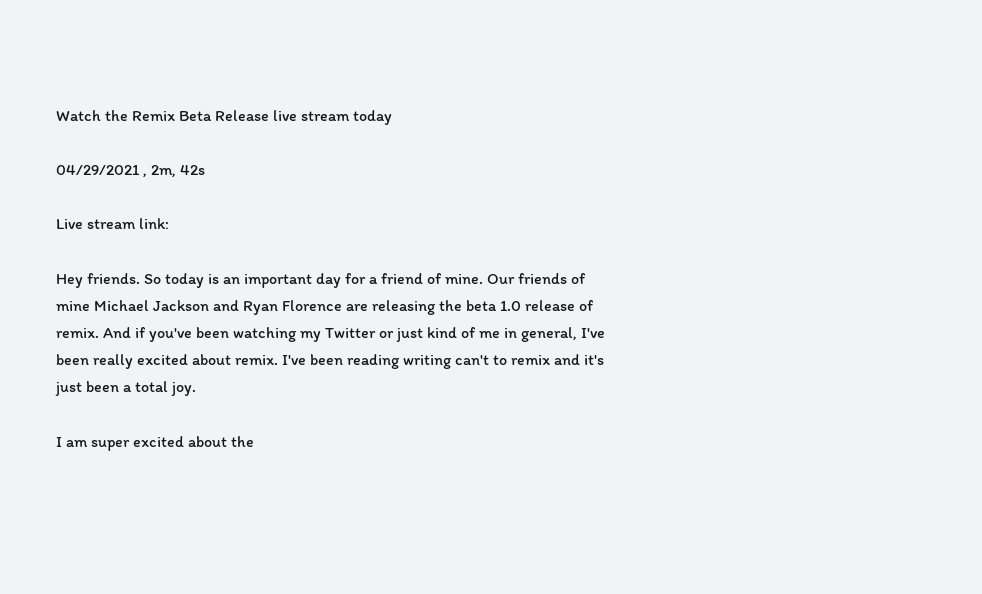Watch the Remix Beta Release live stream today

04/29/2021 , 2m, 42s

Live stream link:

Hey friends. So today is an important day for a friend of mine. Our friends of mine Michael Jackson and Ryan Florence are releasing the beta 1.0 release of remix. And if you've been watching my Twitter or just kind of me in general, I've been really excited about remix. I've been reading writing can't to remix and it's just been a total joy.

I am super excited about the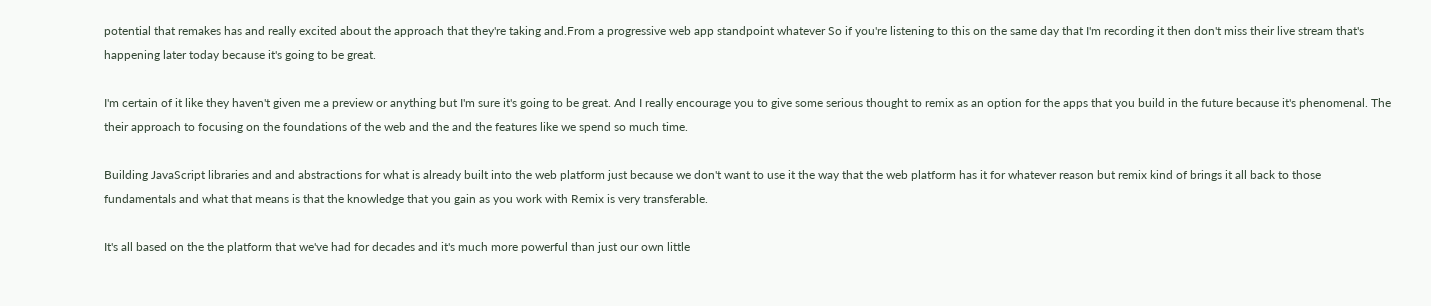potential that remakes has and really excited about the approach that they're taking and.From a progressive web app standpoint whatever So if you're listening to this on the same day that I'm recording it then don't miss their live stream that's happening later today because it's going to be great.

I'm certain of it like they haven't given me a preview or anything but I'm sure it's going to be great. And I really encourage you to give some serious thought to remix as an option for the apps that you build in the future because it's phenomenal. The their approach to focusing on the foundations of the web and the and the features like we spend so much time.

Building JavaScript libraries and and abstractions for what is already built into the web platform just because we don't want to use it the way that the web platform has it for whatever reason but remix kind of brings it all back to those fundamentals and what that means is that the knowledge that you gain as you work with Remix is very transferable.

It's all based on the the platform that we've had for decades and it's much more powerful than just our own little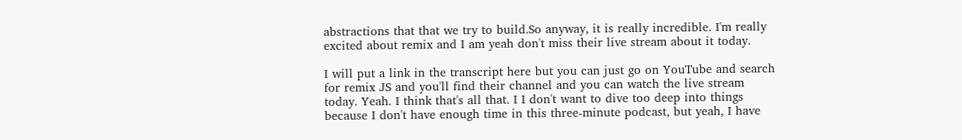abstractions that that we try to build.So anyway, it is really incredible. I'm really excited about remix and I am yeah don't miss their live stream about it today.

I will put a link in the transcript here but you can just go on YouTube and search for remix JS and you'll find their channel and you can watch the live stream today. Yeah. I think that's all that. I I don't want to dive too deep into things because I don't have enough time in this three-minute podcast, but yeah, I have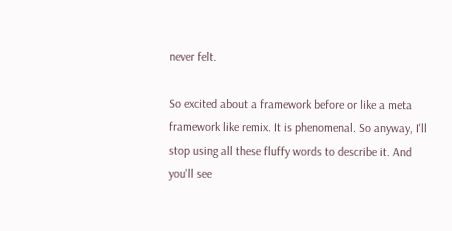never felt.

So excited about a framework before or like a meta framework like remix. It is phenomenal. So anyway, I'll stop using all these fluffy words to describe it. And you'll see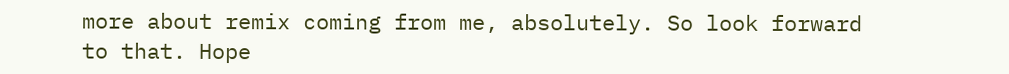more about remix coming from me, absolutely. So look forward to that. Hope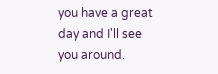you have a great day and I'll see you around.